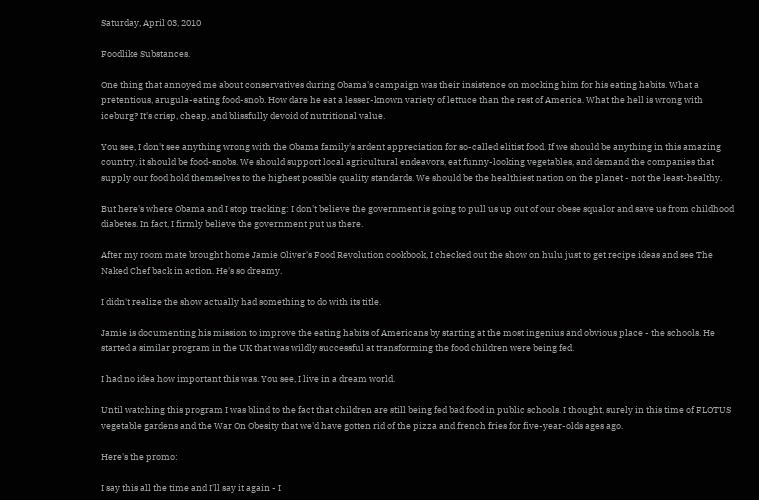Saturday, April 03, 2010

Foodlike Substances.

One thing that annoyed me about conservatives during Obama's campaign was their insistence on mocking him for his eating habits. What a pretentious, arugula-eating food-snob. How dare he eat a lesser-known variety of lettuce than the rest of America. What the hell is wrong with iceburg? It's crisp, cheap, and blissfully devoid of nutritional value.

You see, I don't see anything wrong with the Obama family's ardent appreciation for so-called elitist food. If we should be anything in this amazing country, it should be food-snobs. We should support local agricultural endeavors, eat funny-looking vegetables, and demand the companies that supply our food hold themselves to the highest possible quality standards. We should be the healthiest nation on the planet - not the least-healthy.

But here's where Obama and I stop tracking: I don't believe the government is going to pull us up out of our obese squalor and save us from childhood diabetes. In fact, I firmly believe the government put us there.

After my room mate brought home Jamie Oliver's Food Revolution cookbook, I checked out the show on hulu just to get recipe ideas and see The Naked Chef back in action. He's so dreamy.

I didn't realize the show actually had something to do with its title.

Jamie is documenting his mission to improve the eating habits of Americans by starting at the most ingenius and obvious place - the schools. He started a similar program in the UK that was wildly successful at transforming the food children were being fed.

I had no idea how important this was. You see, I live in a dream world.

Until watching this program I was blind to the fact that children are still being fed bad food in public schools. I thought, surely in this time of FLOTUS vegetable gardens and the War On Obesity that we'd have gotten rid of the pizza and french fries for five-year-olds ages ago.

Here's the promo:

I say this all the time and I'll say it again - I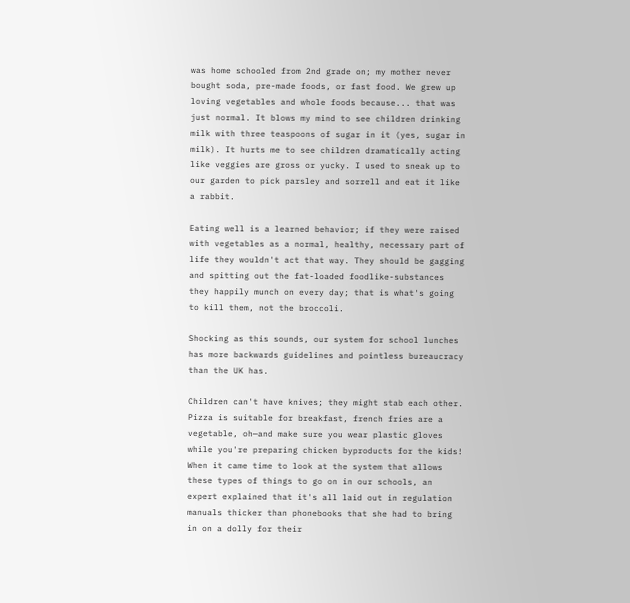was home schooled from 2nd grade on; my mother never bought soda, pre-made foods, or fast food. We grew up loving vegetables and whole foods because... that was just normal. It blows my mind to see children drinking milk with three teaspoons of sugar in it (yes, sugar in milk). It hurts me to see children dramatically acting like veggies are gross or yucky. I used to sneak up to our garden to pick parsley and sorrell and eat it like a rabbit.

Eating well is a learned behavior; if they were raised with vegetables as a normal, healthy, necessary part of life they wouldn't act that way. They should be gagging and spitting out the fat-loaded foodlike-substances they happily munch on every day; that is what's going to kill them, not the broccoli.

Shocking as this sounds, our system for school lunches has more backwards guidelines and pointless bureaucracy than the UK has.

Children can't have knives; they might stab each other. Pizza is suitable for breakfast, french fries are a vegetable, oh—and make sure you wear plastic gloves while you're preparing chicken byproducts for the kids! When it came time to look at the system that allows these types of things to go on in our schools, an expert explained that it's all laid out in regulation manuals thicker than phonebooks that she had to bring in on a dolly for their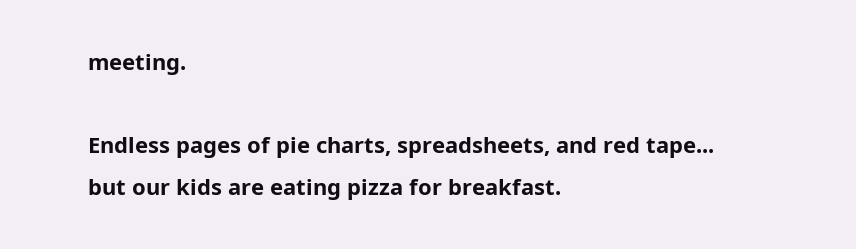meeting.

Endless pages of pie charts, spreadsheets, and red tape... but our kids are eating pizza for breakfast.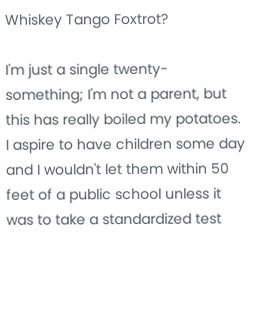Whiskey Tango Foxtrot?

I'm just a single twenty-something; I'm not a parent, but this has really boiled my potatoes. I aspire to have children some day and I wouldn't let them within 50 feet of a public school unless it was to take a standardized test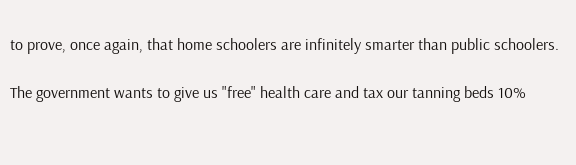to prove, once again, that home schoolers are infinitely smarter than public schoolers.

The government wants to give us "free" health care and tax our tanning beds 10%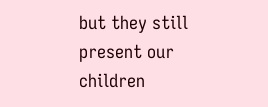but they still present our children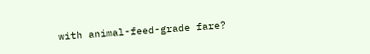with animal-feed-grade fare?